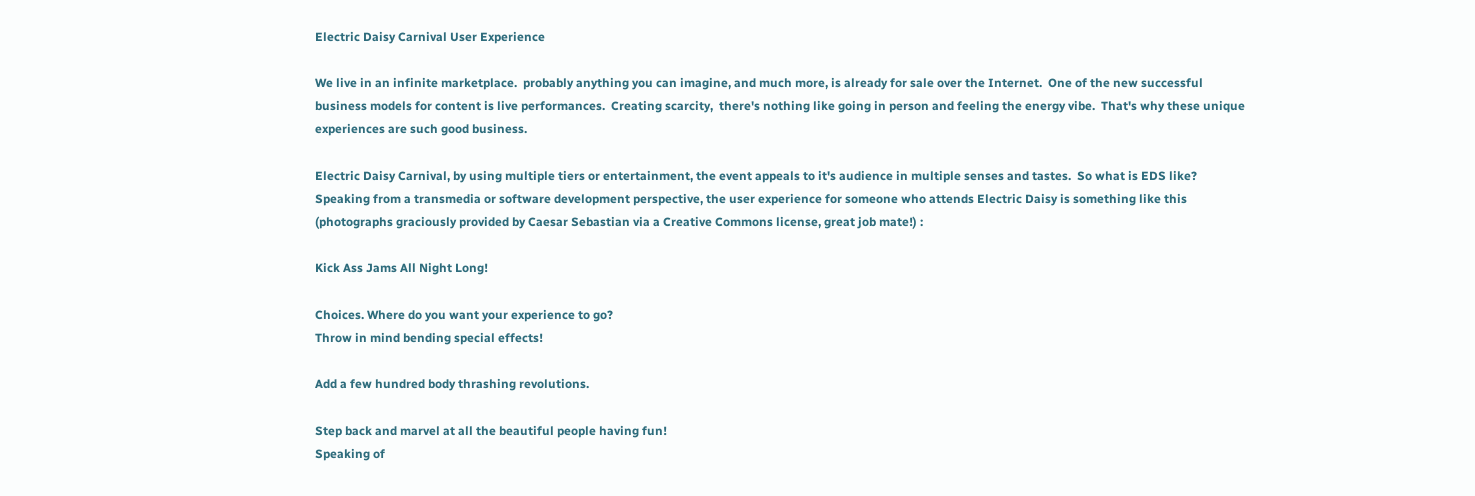Electric Daisy Carnival User Experience

We live in an infinite marketplace.  probably anything you can imagine, and much more, is already for sale over the Internet.  One of the new successful business models for content is live performances.  Creating scarcity,  there's nothing like going in person and feeling the energy vibe.  That's why these unique experiences are such good business.

Electric Daisy Carnival, by using multiple tiers or entertainment, the event appeals to it's audience in multiple senses and tastes.  So what is EDS like?  Speaking from a transmedia or software development perspective, the user experience for someone who attends Electric Daisy is something like this (photographs graciously provided by Caesar Sebastian via a Creative Commons license, great job mate!) :

Kick Ass Jams All Night Long!

Choices. Where do you want your experience to go?
Throw in mind bending special effects!

Add a few hundred body thrashing revolutions.

Step back and marvel at all the beautiful people having fun!
Speaking of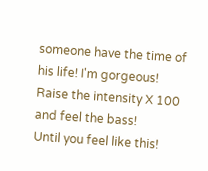someone have the time of his life! I'm gorgeous!
Raise the intensity X 100 and feel the bass!
Until you feel like this!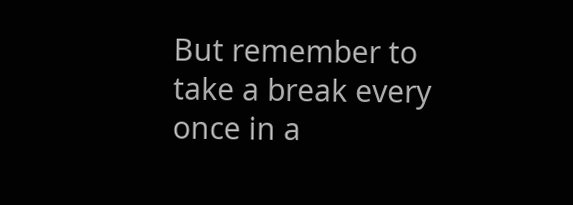But remember to take a break every once in a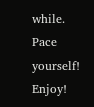while. Pace yourself! Enjoy!